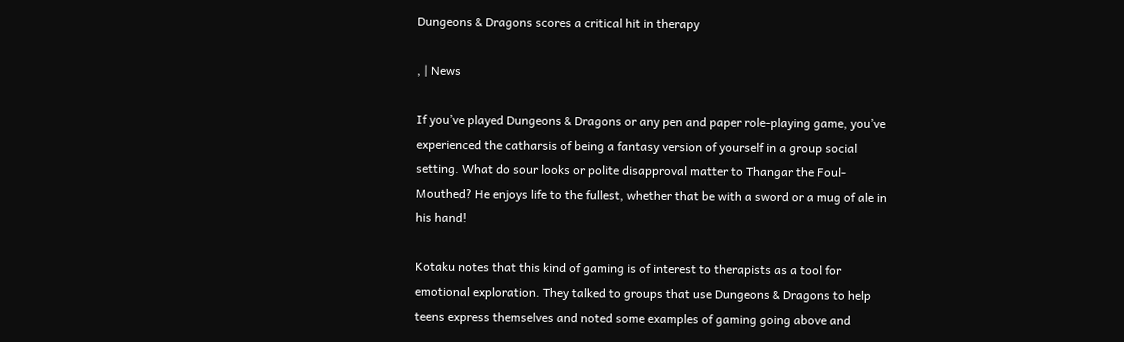Dungeons & Dragons scores a critical hit in therapy

, | News

If you’ve played Dungeons & Dragons or any pen and paper role-playing game, you’ve experienced the catharsis of being a fantasy version of yourself in a group social setting. What do sour looks or polite disapproval matter to Thangar the Foul-Mouthed? He enjoys life to the fullest, whether that be with a sword or a mug of ale in his hand!

Kotaku notes that this kind of gaming is of interest to therapists as a tool for emotional exploration. They talked to groups that use Dungeons & Dragons to help teens express themselves and noted some examples of gaming going above and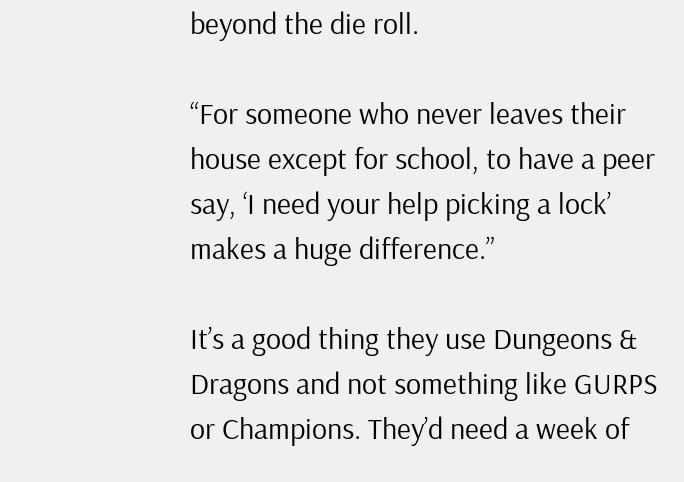beyond the die roll.

“For someone who never leaves their house except for school, to have a peer say, ‘I need your help picking a lock’ makes a huge difference.”

It’s a good thing they use Dungeons & Dragons and not something like GURPS or Champions. They’d need a week of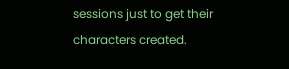sessions just to get their characters created.